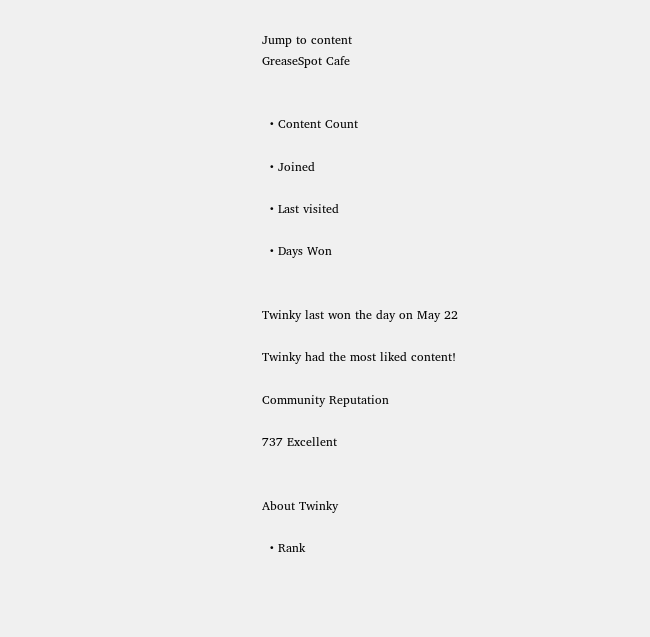Jump to content
GreaseSpot Cafe


  • Content Count

  • Joined

  • Last visited

  • Days Won


Twinky last won the day on May 22

Twinky had the most liked content!

Community Reputation

737 Excellent


About Twinky

  • Rank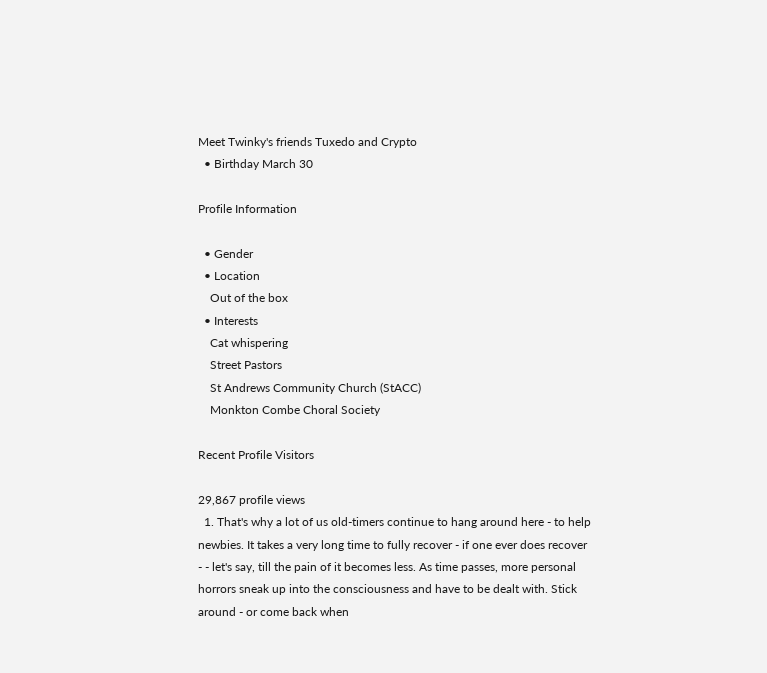Meet Twinky's friends Tuxedo and Crypto
  • Birthday March 30

Profile Information

  • Gender
  • Location
    Out of the box
  • Interests
    Cat whispering
    Street Pastors
    St Andrews Community Church (StACC)
    Monkton Combe Choral Society

Recent Profile Visitors

29,867 profile views
  1. That's why a lot of us old-timers continue to hang around here - to help newbies. It takes a very long time to fully recover - if one ever does recover - - let's say, till the pain of it becomes less. As time passes, more personal horrors sneak up into the consciousness and have to be dealt with. Stick around - or come back when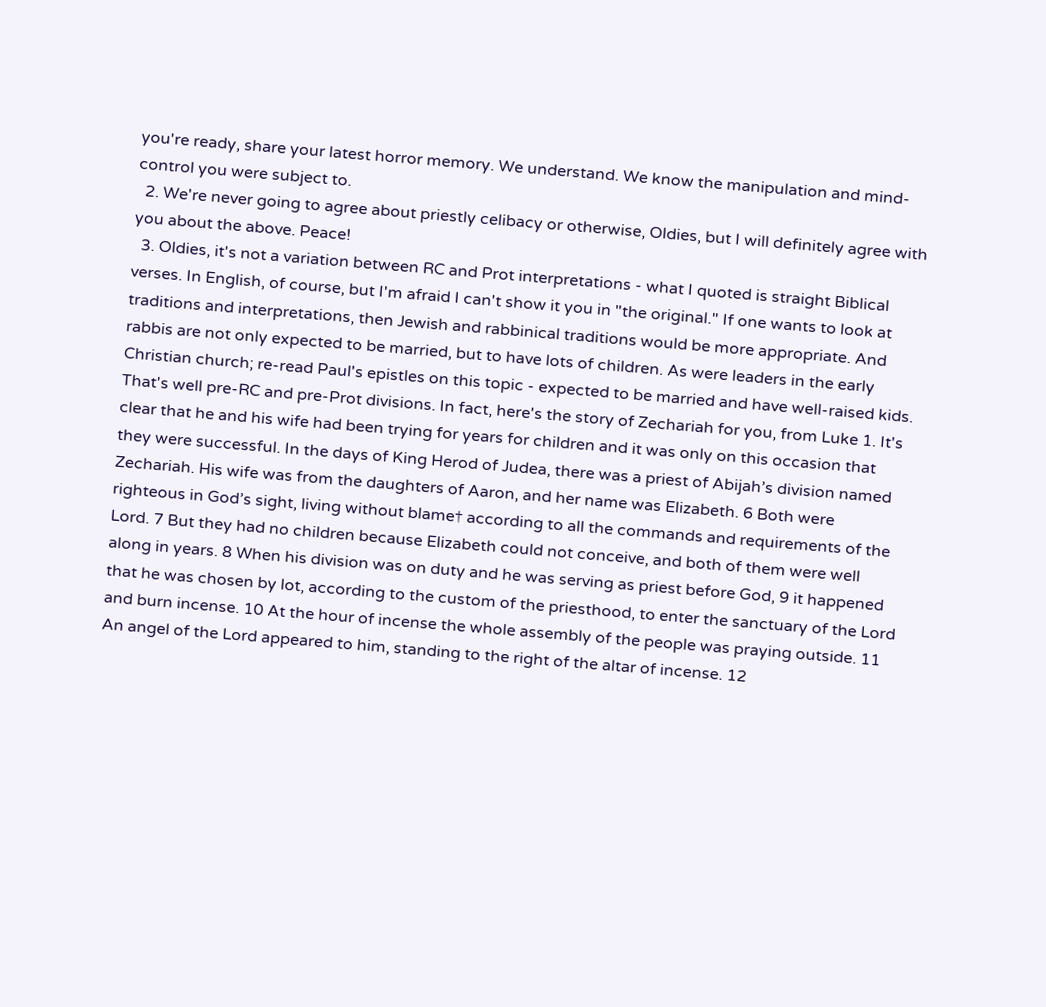you're ready, share your latest horror memory. We understand. We know the manipulation and mind-control you were subject to.
  2. We're never going to agree about priestly celibacy or otherwise, Oldies, but I will definitely agree with you about the above. Peace!
  3. Oldies, it's not a variation between RC and Prot interpretations - what I quoted is straight Biblical verses. In English, of course, but I'm afraid I can't show it you in "the original." If one wants to look at traditions and interpretations, then Jewish and rabbinical traditions would be more appropriate. And rabbis are not only expected to be married, but to have lots of children. As were leaders in the early Christian church; re-read Paul's epistles on this topic - expected to be married and have well-raised kids. That's well pre-RC and pre-Prot divisions. In fact, here's the story of Zechariah for you, from Luke 1. It's clear that he and his wife had been trying for years for children and it was only on this occasion that they were successful. In the days of King Herod of Judea, there was a priest of Abijah’s division named Zechariah. His wife was from the daughters of Aaron, and her name was Elizabeth. 6 Both were righteous in God’s sight, living without blame† according to all the commands and requirements of the Lord. 7 But they had no children because Elizabeth could not conceive, and both of them were well along in years. 8 When his division was on duty and he was serving as priest before God, 9 it happened that he was chosen by lot, according to the custom of the priesthood, to enter the sanctuary of the Lord and burn incense. 10 At the hour of incense the whole assembly of the people was praying outside. 11 An angel of the Lord appeared to him, standing to the right of the altar of incense. 12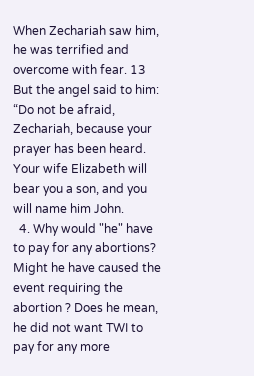When Zechariah saw him, he was terrified and overcome with fear. 13 But the angel said to him: “Do not be afraid, Zechariah, because your prayer has been heard. Your wife Elizabeth will bear you a son, and you will name him John.
  4. Why would "he" have to pay for any abortions? Might he have caused the event requiring the abortion ? Does he mean, he did not want TWI to pay for any more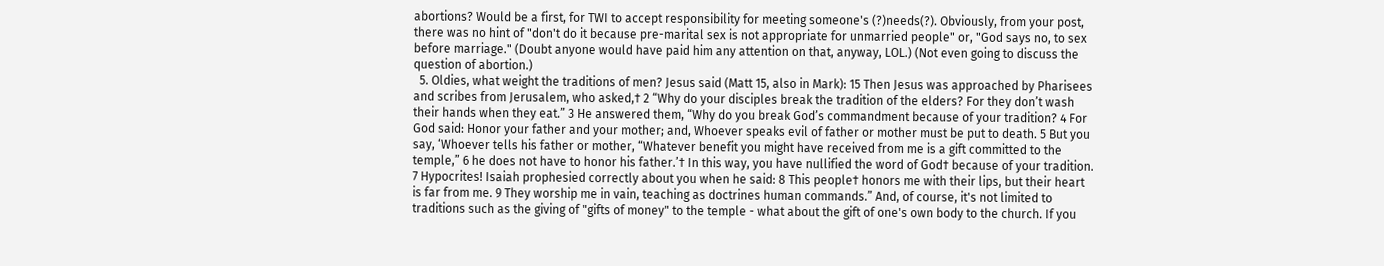abortions? Would be a first, for TWI to accept responsibility for meeting someone's (?)needs(?). Obviously, from your post, there was no hint of "don't do it because pre-marital sex is not appropriate for unmarried people" or, "God says no, to sex before marriage." (Doubt anyone would have paid him any attention on that, anyway, LOL.) (Not even going to discuss the question of abortion.)
  5. Oldies, what weight the traditions of men? Jesus said (Matt 15, also in Mark): 15 Then Jesus was approached by Pharisees and scribes from Jerusalem, who asked,† 2 “Why do your disciples break the tradition of the elders? For they don’t wash their hands when they eat.” 3 He answered them, “Why do you break God’s commandment because of your tradition? 4 For God said: Honor your father and your mother; and, Whoever speaks evil of father or mother must be put to death. 5 But you say, ‘Whoever tells his father or mother, “Whatever benefit you might have received from me is a gift committed to the temple,” 6 he does not have to honor his father.’† In this way, you have nullified the word of God† because of your tradition. 7 Hypocrites! Isaiah prophesied correctly about you when he said: 8 This people† honors me with their lips, but their heart is far from me. 9 They worship me in vain, teaching as doctrines human commands.” And, of course, it's not limited to traditions such as the giving of "gifts of money" to the temple - what about the gift of one's own body to the church. If you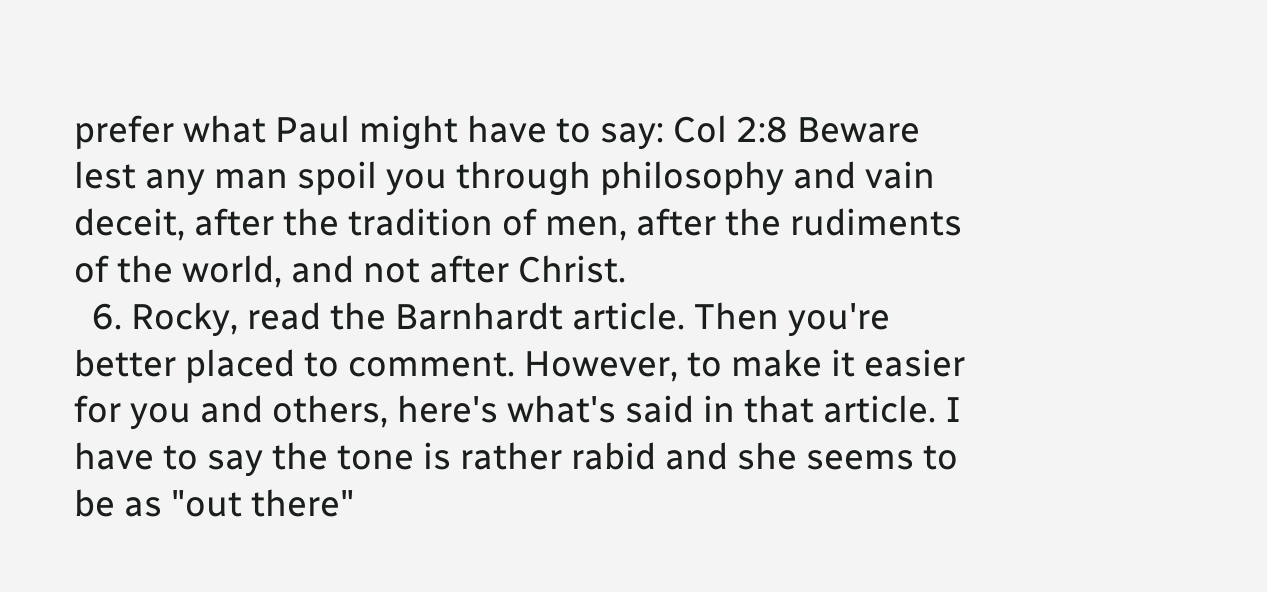prefer what Paul might have to say: Col 2:8 Beware lest any man spoil you through philosophy and vain deceit, after the tradition of men, after the rudiments of the world, and not after Christ.
  6. Rocky, read the Barnhardt article. Then you're better placed to comment. However, to make it easier for you and others, here's what's said in that article. I have to say the tone is rather rabid and she seems to be as "out there"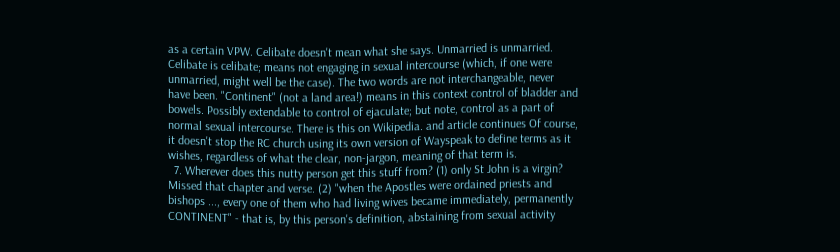as a certain VPW. Celibate doesn't mean what she says. Unmarried is unmarried. Celibate is celibate; means not engaging in sexual intercourse (which, if one were unmarried, might well be the case). The two words are not interchangeable, never have been. "Continent" (not a land area!) means in this context control of bladder and bowels. Possibly extendable to control of ejaculate; but note, control as a part of normal sexual intercourse. There is this on Wikipedia. and article continues Of course, it doesn't stop the RC church using its own version of Wayspeak to define terms as it wishes, regardless of what the clear, non-jargon, meaning of that term is.
  7. Wherever does this nutty person get this stuff from? (1) only St John is a virgin? Missed that chapter and verse. (2) "when the Apostles were ordained priests and bishops ..., every one of them who had living wives became immediately, permanently CONTINENT" - that is, by this person's definition, abstaining from sexual activity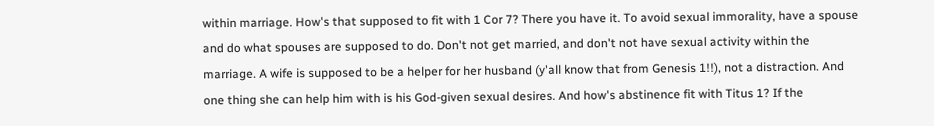within marriage. How's that supposed to fit with 1 Cor 7? There you have it. To avoid sexual immorality, have a spouse and do what spouses are supposed to do. Don't not get married, and don't not have sexual activity within the marriage. A wife is supposed to be a helper for her husband (y'all know that from Genesis 1!!), not a distraction. And one thing she can help him with is his God-given sexual desires. And how's abstinence fit with Titus 1? If the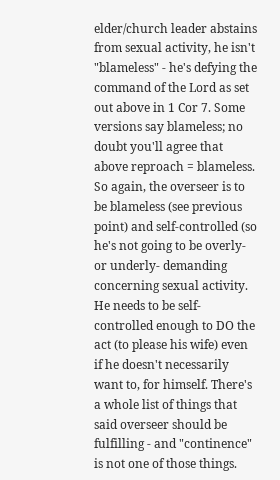elder/church leader abstains from sexual activity, he isn't "blameless" - he's defying the command of the Lord as set out above in 1 Cor 7. Some versions say blameless; no doubt you'll agree that above reproach = blameless. So again, the overseer is to be blameless (see previous point) and self-controlled (so he's not going to be overly- or underly- demanding concerning sexual activity. He needs to be self-controlled enough to DO the act (to please his wife) even if he doesn't necessarily want to, for himself. There's a whole list of things that said overseer should be fulfilling - and "continence" is not one of those things.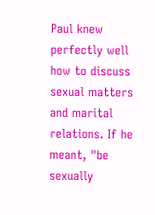Paul knew perfectly well how to discuss sexual matters and marital relations. If he meant, "be sexually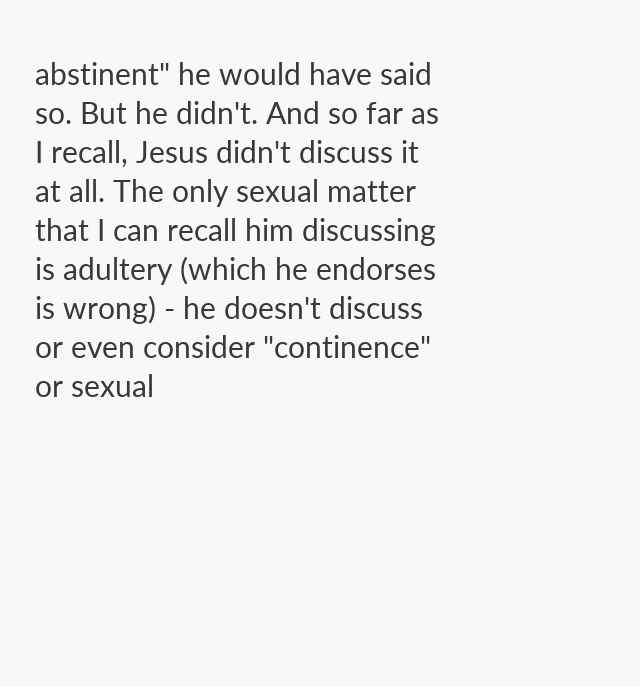abstinent" he would have said so. But he didn't. And so far as I recall, Jesus didn't discuss it at all. The only sexual matter that I can recall him discussing is adultery (which he endorses is wrong) - he doesn't discuss or even consider "continence" or sexual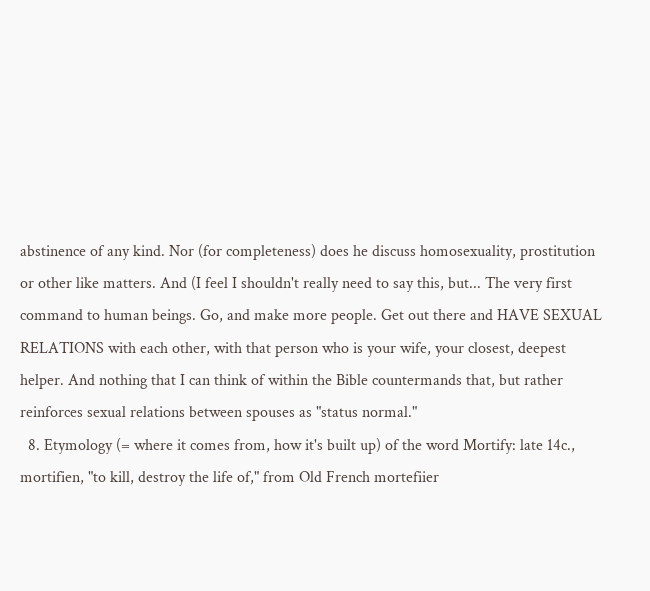abstinence of any kind. Nor (for completeness) does he discuss homosexuality, prostitution or other like matters. And (I feel I shouldn't really need to say this, but... The very first command to human beings. Go, and make more people. Get out there and HAVE SEXUAL RELATIONS with each other, with that person who is your wife, your closest, deepest helper. And nothing that I can think of within the Bible countermands that, but rather reinforces sexual relations between spouses as "status normal."
  8. Etymology (= where it comes from, how it's built up) of the word Mortify: late 14c., mortifien, "to kill, destroy the life of," from Old French mortefiier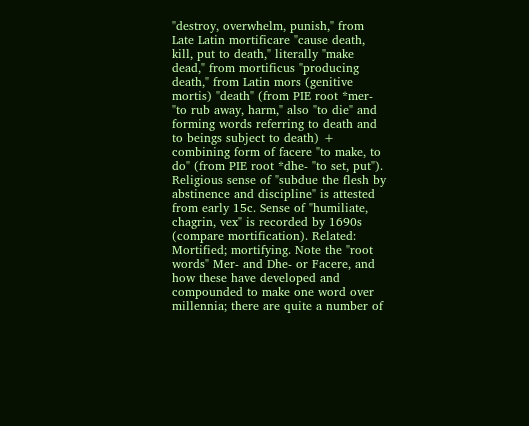"destroy, overwhelm, punish," from Late Latin mortificare "cause death, kill, put to death," literally "make dead," from mortificus "producing death," from Latin mors (genitive mortis) "death" (from PIE root *mer- "to rub away, harm," also "to die" and forming words referring to death and to beings subject to death) + combining form of facere "to make, to do" (from PIE root *dhe- "to set, put"). Religious sense of "subdue the flesh by abstinence and discipline" is attested from early 15c. Sense of "humiliate, chagrin, vex" is recorded by 1690s (compare mortification). Related: Mortified; mortifying. Note the "root words" Mer- and Dhe- or Facere, and how these have developed and compounded to make one word over millennia; there are quite a number of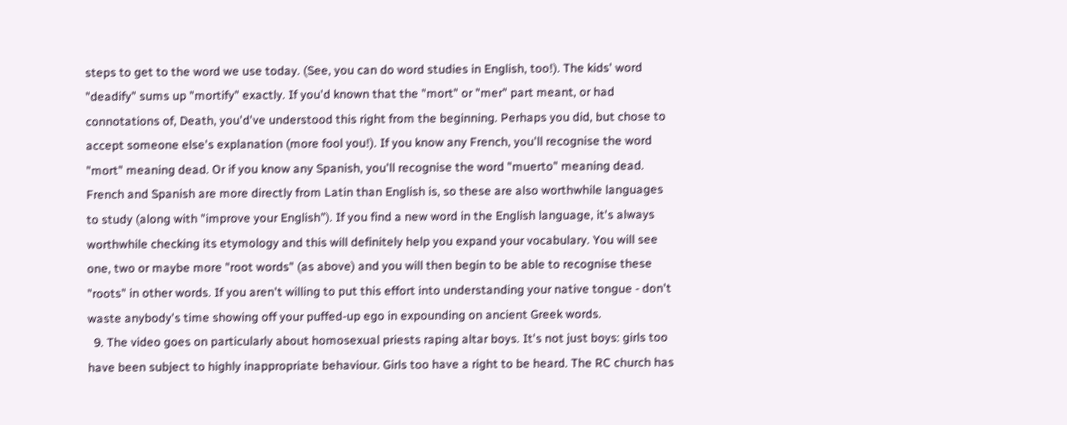steps to get to the word we use today. (See, you can do word studies in English, too!). The kids' word "deadify" sums up "mortify" exactly. If you'd known that the "mort" or "mer" part meant, or had connotations of, Death, you'd've understood this right from the beginning. Perhaps you did, but chose to accept someone else's explanation (more fool you!). If you know any French, you'll recognise the word "mort" meaning dead. Or if you know any Spanish, you'll recognise the word "muerto" meaning dead. French and Spanish are more directly from Latin than English is, so these are also worthwhile languages to study (along with "improve your English"). If you find a new word in the English language, it's always worthwhile checking its etymology and this will definitely help you expand your vocabulary. You will see one, two or maybe more "root words" (as above) and you will then begin to be able to recognise these "roots" in other words. If you aren't willing to put this effort into understanding your native tongue - don't waste anybody's time showing off your puffed-up ego in expounding on ancient Greek words.
  9. The video goes on particularly about homosexual priests raping altar boys. It's not just boys: girls too have been subject to highly inappropriate behaviour. Girls too have a right to be heard. The RC church has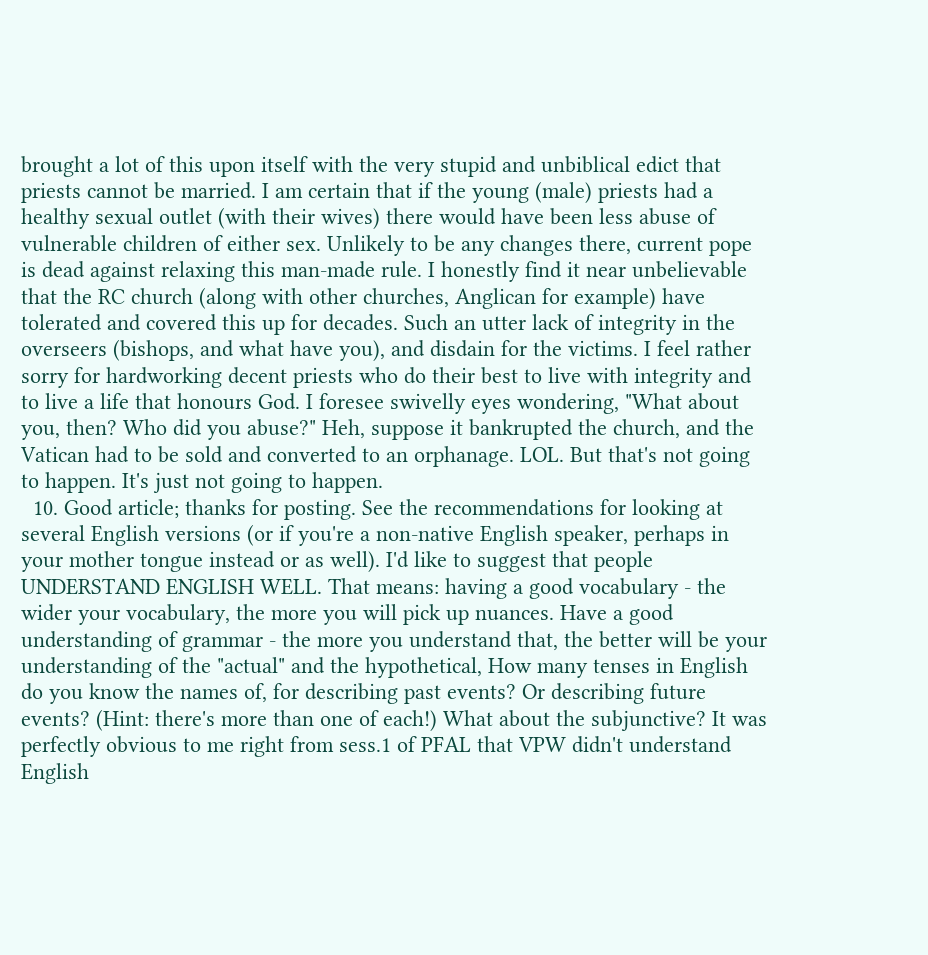brought a lot of this upon itself with the very stupid and unbiblical edict that priests cannot be married. I am certain that if the young (male) priests had a healthy sexual outlet (with their wives) there would have been less abuse of vulnerable children of either sex. Unlikely to be any changes there, current pope is dead against relaxing this man-made rule. I honestly find it near unbelievable that the RC church (along with other churches, Anglican for example) have tolerated and covered this up for decades. Such an utter lack of integrity in the overseers (bishops, and what have you), and disdain for the victims. I feel rather sorry for hardworking decent priests who do their best to live with integrity and to live a life that honours God. I foresee swivelly eyes wondering, "What about you, then? Who did you abuse?" Heh, suppose it bankrupted the church, and the Vatican had to be sold and converted to an orphanage. LOL. But that's not going to happen. It's just not going to happen.
  10. Good article; thanks for posting. See the recommendations for looking at several English versions (or if you're a non-native English speaker, perhaps in your mother tongue instead or as well). I'd like to suggest that people UNDERSTAND ENGLISH WELL. That means: having a good vocabulary - the wider your vocabulary, the more you will pick up nuances. Have a good understanding of grammar - the more you understand that, the better will be your understanding of the "actual" and the hypothetical, How many tenses in English do you know the names of, for describing past events? Or describing future events? (Hint: there's more than one of each!) What about the subjunctive? It was perfectly obvious to me right from sess.1 of PFAL that VPW didn't understand English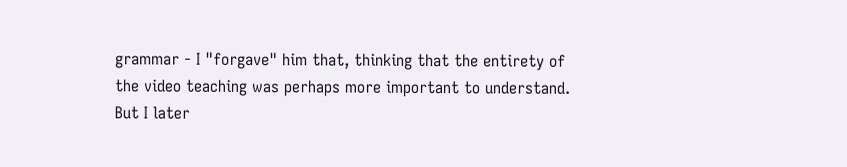grammar - I "forgave" him that, thinking that the entirety of the video teaching was perhaps more important to understand. But I later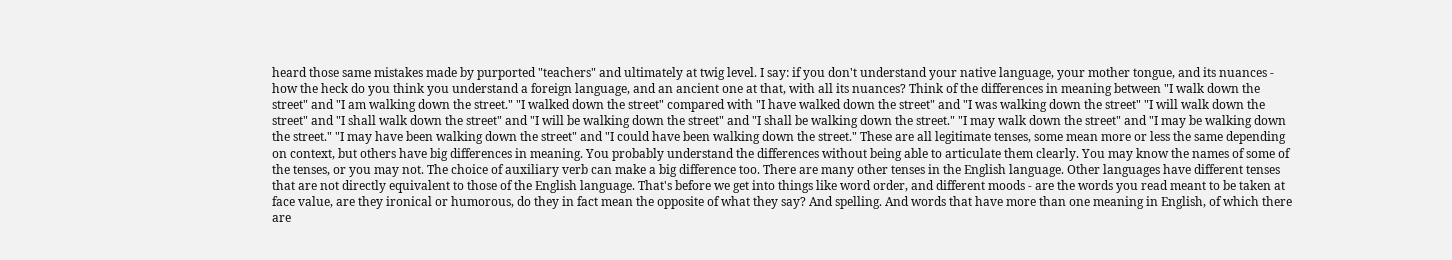heard those same mistakes made by purported "teachers" and ultimately at twig level. I say: if you don't understand your native language, your mother tongue, and its nuances - how the heck do you think you understand a foreign language, and an ancient one at that, with all its nuances? Think of the differences in meaning between "I walk down the street" and "I am walking down the street." "I walked down the street" compared with "I have walked down the street" and "I was walking down the street" "I will walk down the street" and "I shall walk down the street" and "I will be walking down the street" and "I shall be walking down the street." "I may walk down the street" and "I may be walking down the street." "I may have been walking down the street" and "I could have been walking down the street." These are all legitimate tenses, some mean more or less the same depending on context, but others have big differences in meaning. You probably understand the differences without being able to articulate them clearly. You may know the names of some of the tenses, or you may not. The choice of auxiliary verb can make a big difference too. There are many other tenses in the English language. Other languages have different tenses that are not directly equivalent to those of the English language. That's before we get into things like word order, and different moods - are the words you read meant to be taken at face value, are they ironical or humorous, do they in fact mean the opposite of what they say? And spelling. And words that have more than one meaning in English, of which there are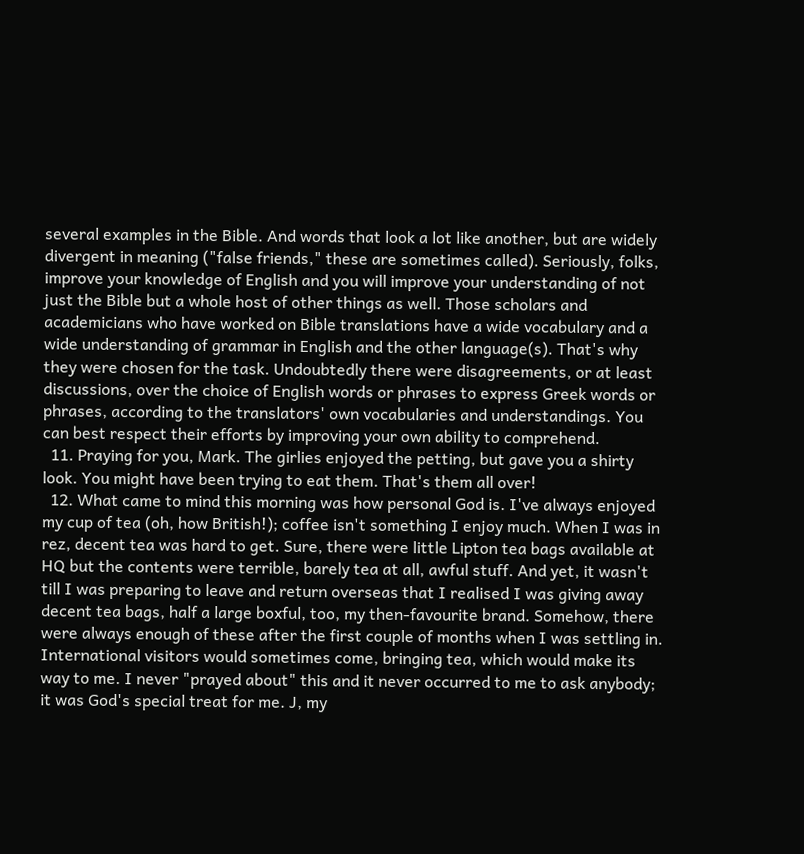several examples in the Bible. And words that look a lot like another, but are widely divergent in meaning ("false friends," these are sometimes called). Seriously, folks, improve your knowledge of English and you will improve your understanding of not just the Bible but a whole host of other things as well. Those scholars and academicians who have worked on Bible translations have a wide vocabulary and a wide understanding of grammar in English and the other language(s). That's why they were chosen for the task. Undoubtedly there were disagreements, or at least discussions, over the choice of English words or phrases to express Greek words or phrases, according to the translators' own vocabularies and understandings. You can best respect their efforts by improving your own ability to comprehend.
  11. Praying for you, Mark. The girlies enjoyed the petting, but gave you a shirty look. You might have been trying to eat them. That's them all over!
  12. What came to mind this morning was how personal God is. I've always enjoyed my cup of tea (oh, how British!); coffee isn't something I enjoy much. When I was in rez, decent tea was hard to get. Sure, there were little Lipton tea bags available at HQ but the contents were terrible, barely tea at all, awful stuff. And yet, it wasn't till I was preparing to leave and return overseas that I realised I was giving away decent tea bags, half a large boxful, too, my then-favourite brand. Somehow, there were always enough of these after the first couple of months when I was settling in. International visitors would sometimes come, bringing tea, which would make its way to me. I never "prayed about" this and it never occurred to me to ask anybody; it was God's special treat for me. J, my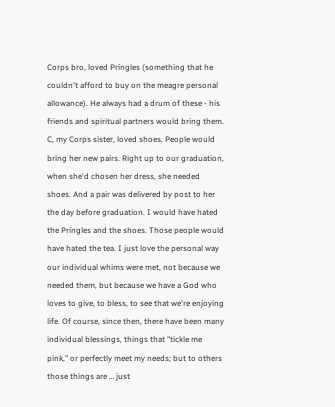Corps bro, loved Pringles (something that he couldn't afford to buy on the meagre personal allowance). He always had a drum of these - his friends and spiritual partners would bring them. C, my Corps sister, loved shoes. People would bring her new pairs. Right up to our graduation, when she'd chosen her dress, she needed shoes. And a pair was delivered by post to her the day before graduation. I would have hated the Pringles and the shoes. Those people would have hated the tea. I just love the personal way our individual whims were met, not because we needed them, but because we have a God who loves to give, to bless, to see that we're enjoying life. Of course, since then, there have been many individual blessings, things that "tickle me pink," or perfectly meet my needs; but to others those things are … just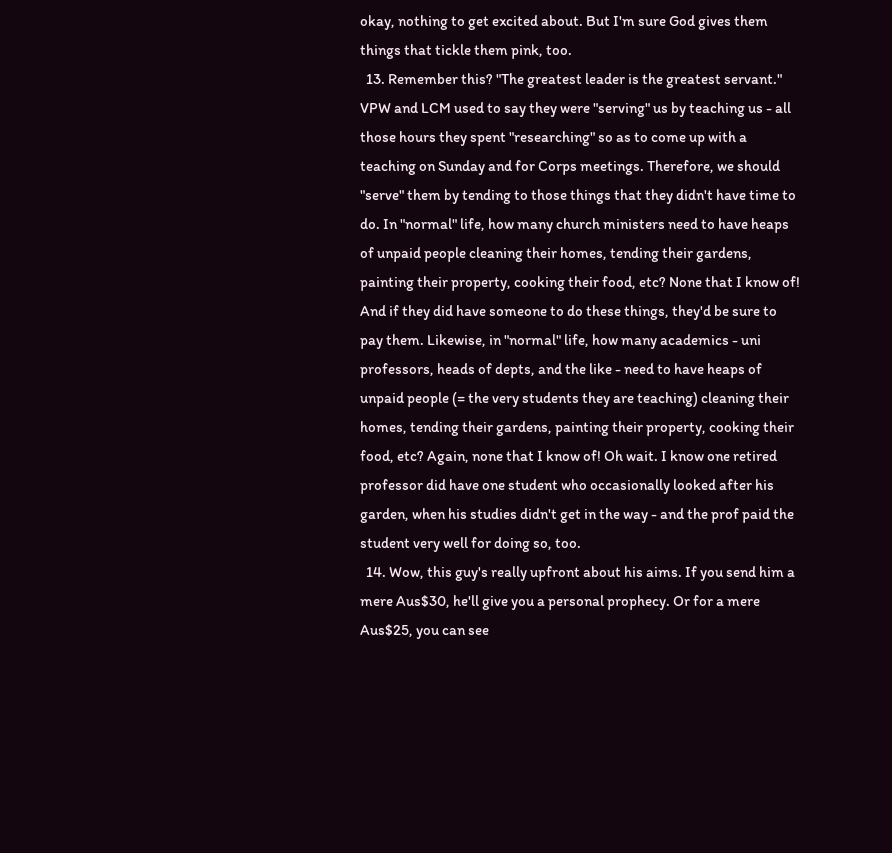okay, nothing to get excited about. But I'm sure God gives them things that tickle them pink, too.
  13. Remember this? "The greatest leader is the greatest servant." VPW and LCM used to say they were "serving" us by teaching us - all those hours they spent "researching" so as to come up with a teaching on Sunday and for Corps meetings. Therefore, we should "serve" them by tending to those things that they didn't have time to do. In "normal" life, how many church ministers need to have heaps of unpaid people cleaning their homes, tending their gardens, painting their property, cooking their food, etc? None that I know of! And if they did have someone to do these things, they'd be sure to pay them. Likewise, in "normal" life, how many academics - uni professors, heads of depts, and the like - need to have heaps of unpaid people (= the very students they are teaching) cleaning their homes, tending their gardens, painting their property, cooking their food, etc? Again, none that I know of! Oh wait. I know one retired professor did have one student who occasionally looked after his garden, when his studies didn't get in the way - and the prof paid the student very well for doing so, too.
  14. Wow, this guy's really upfront about his aims. If you send him a mere Aus$30, he'll give you a personal prophecy. Or for a mere Aus$25, you can see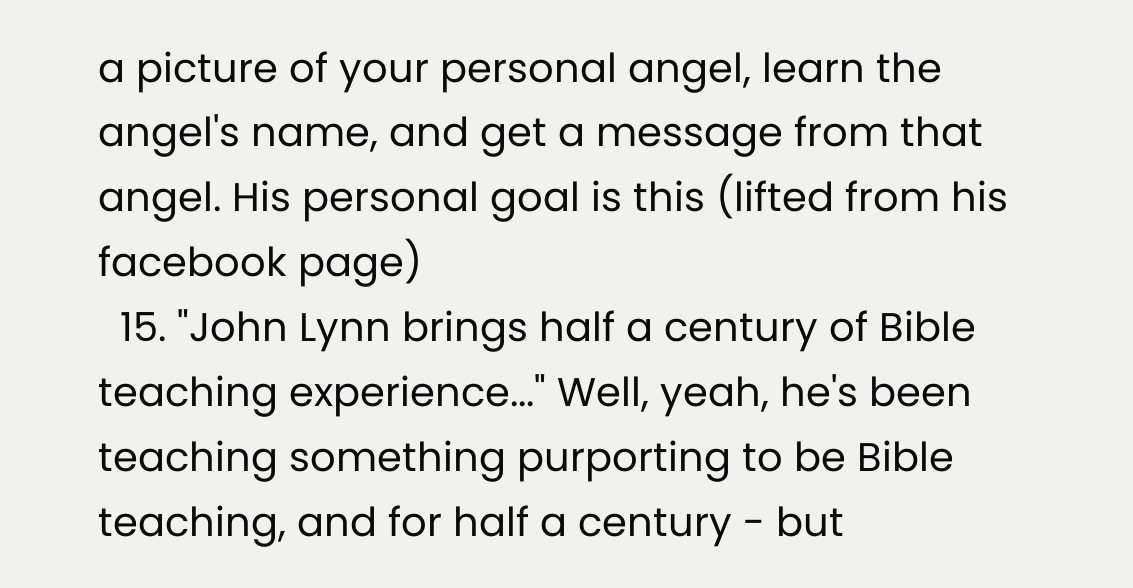a picture of your personal angel, learn the angel's name, and get a message from that angel. His personal goal is this (lifted from his facebook page)
  15. "John Lynn brings half a century of Bible teaching experience..." Well, yeah, he's been teaching something purporting to be Bible teaching, and for half a century - but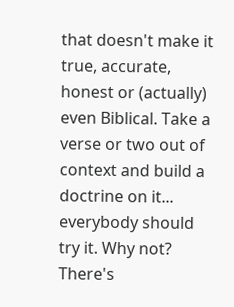that doesn't make it true, accurate, honest or (actually) even Biblical. Take a verse or two out of context and build a doctrine on it... everybody should try it. Why not? There's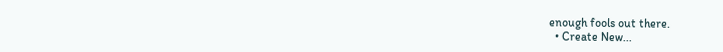enough fools out there.
  • Create New...